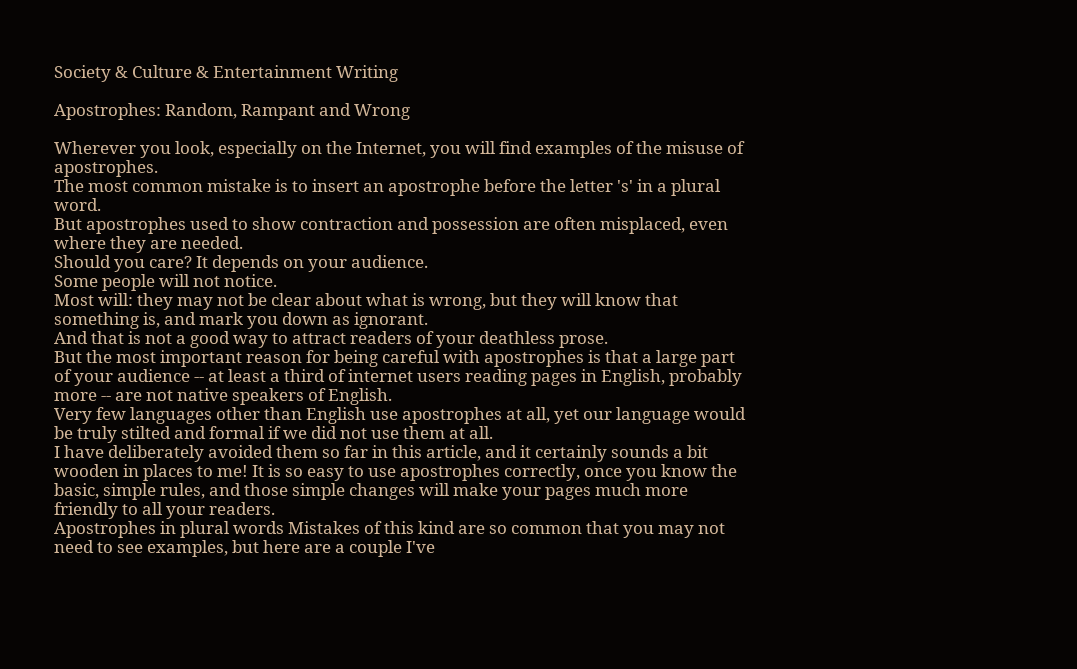Society & Culture & Entertainment Writing

Apostrophes: Random, Rampant and Wrong

Wherever you look, especially on the Internet, you will find examples of the misuse of apostrophes.
The most common mistake is to insert an apostrophe before the letter 's' in a plural word.
But apostrophes used to show contraction and possession are often misplaced, even where they are needed.
Should you care? It depends on your audience.
Some people will not notice.
Most will: they may not be clear about what is wrong, but they will know that something is, and mark you down as ignorant.
And that is not a good way to attract readers of your deathless prose.
But the most important reason for being careful with apostrophes is that a large part of your audience -- at least a third of internet users reading pages in English, probably more -- are not native speakers of English.
Very few languages other than English use apostrophes at all, yet our language would be truly stilted and formal if we did not use them at all.
I have deliberately avoided them so far in this article, and it certainly sounds a bit wooden in places to me! It is so easy to use apostrophes correctly, once you know the basic, simple rules, and those simple changes will make your pages much more friendly to all your readers.
Apostrophes in plural words Mistakes of this kind are so common that you may not need to see examples, but here are a couple I've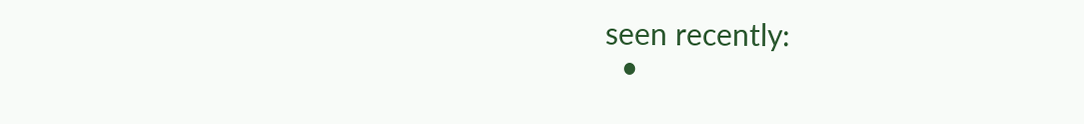seen recently:
  •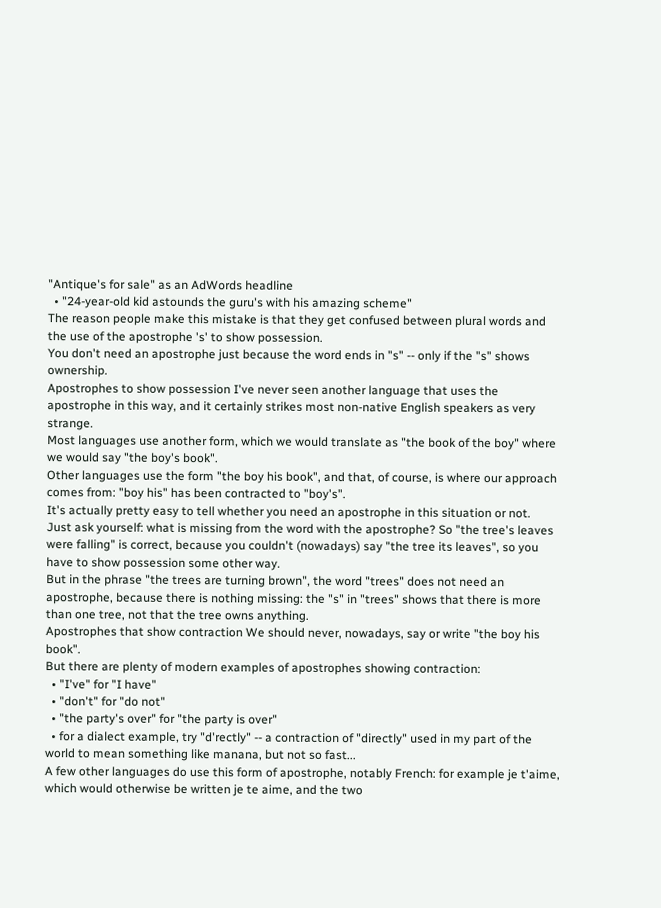"Antique's for sale" as an AdWords headline
  • "24-year-old kid astounds the guru's with his amazing scheme"
The reason people make this mistake is that they get confused between plural words and the use of the apostrophe 's' to show possession.
You don't need an apostrophe just because the word ends in "s" -- only if the "s" shows ownership.
Apostrophes to show possession I've never seen another language that uses the apostrophe in this way, and it certainly strikes most non-native English speakers as very strange.
Most languages use another form, which we would translate as "the book of the boy" where we would say "the boy's book".
Other languages use the form "the boy his book", and that, of course, is where our approach comes from: "boy his" has been contracted to "boy's".
It's actually pretty easy to tell whether you need an apostrophe in this situation or not.
Just ask yourself: what is missing from the word with the apostrophe? So "the tree's leaves were falling" is correct, because you couldn't (nowadays) say "the tree its leaves", so you have to show possession some other way.
But in the phrase "the trees are turning brown", the word "trees" does not need an apostrophe, because there is nothing missing: the "s" in "trees" shows that there is more than one tree, not that the tree owns anything.
Apostrophes that show contraction We should never, nowadays, say or write "the boy his book".
But there are plenty of modern examples of apostrophes showing contraction:
  • "I've" for "I have"
  • "don't" for "do not"
  • "the party's over" for "the party is over"
  • for a dialect example, try "d'rectly" -- a contraction of "directly" used in my part of the world to mean something like manana, but not so fast...
A few other languages do use this form of apostrophe, notably French: for example je t'aime, which would otherwise be written je te aime, and the two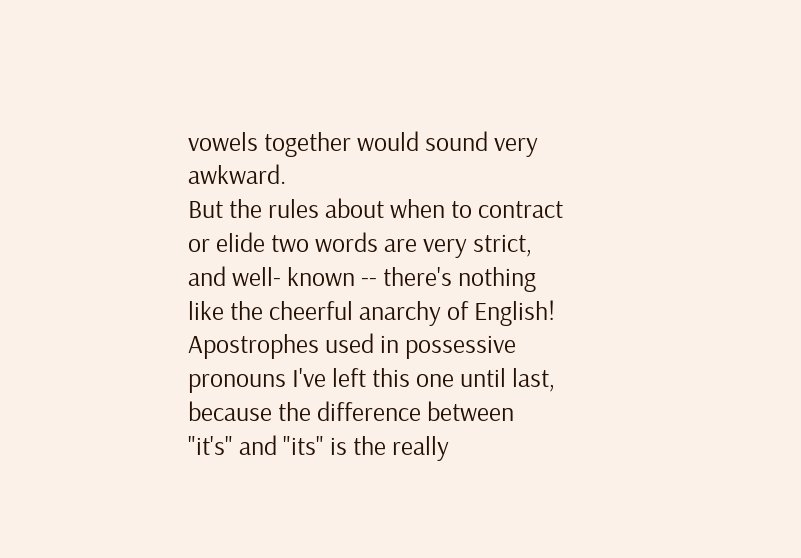vowels together would sound very awkward.
But the rules about when to contract or elide two words are very strict, and well- known -- there's nothing like the cheerful anarchy of English! Apostrophes used in possessive pronouns I've left this one until last, because the difference between "it's" and "its" is the really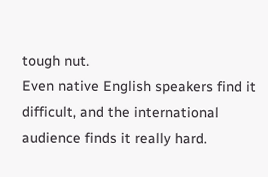tough nut.
Even native English speakers find it difficult, and the international audience finds it really hard.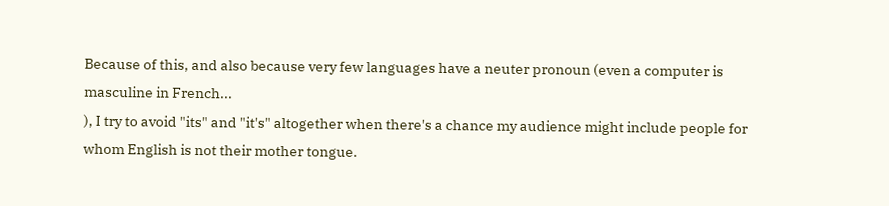Because of this, and also because very few languages have a neuter pronoun (even a computer is masculine in French...
), I try to avoid "its" and "it's" altogether when there's a chance my audience might include people for whom English is not their mother tongue.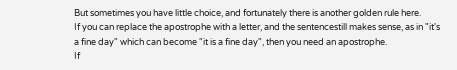But sometimes you have little choice, and fortunately there is another golden rule here.
If you can replace the apostrophe with a letter, and the sentencestill makes sense, as in "it's a fine day" which can become "it is a fine day", then you need an apostrophe.
If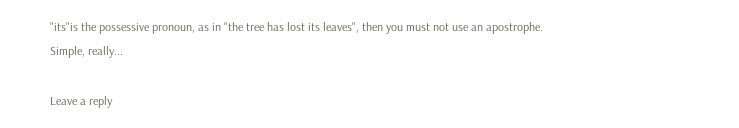"its"is the possessive pronoun, as in "the tree has lost its leaves", then you must not use an apostrophe.
Simple, really...

Leave a reply